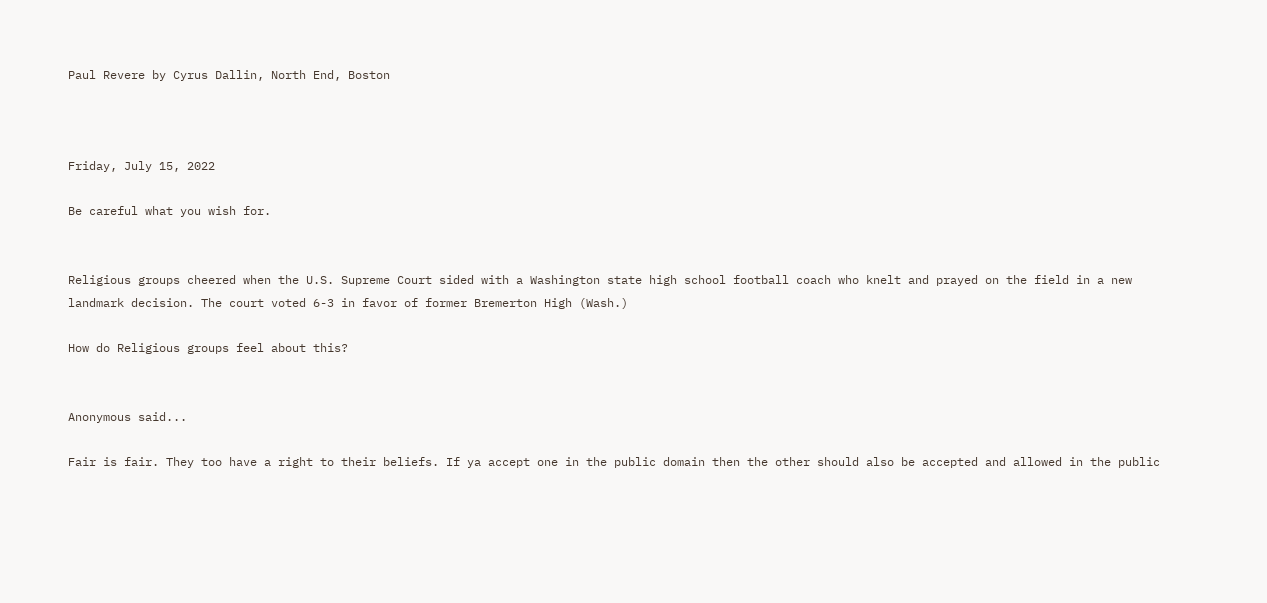Paul Revere by Cyrus Dallin, North End, Boston



Friday, July 15, 2022

Be careful what you wish for.


Religious groups cheered when the U.S. Supreme Court sided with a Washington state high school football coach who knelt and prayed on the field in a new landmark decision. The court voted 6-3 in favor of former Bremerton High (Wash.)

How do Religious groups feel about this?


Anonymous said...

Fair is fair. They too have a right to their beliefs. If ya accept one in the public domain then the other should also be accepted and allowed in the public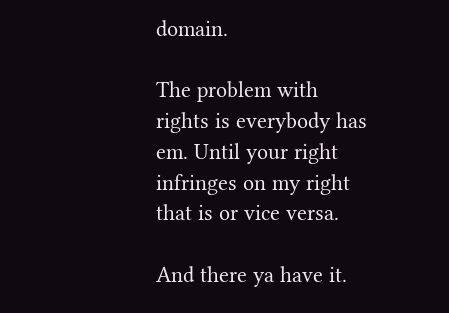domain.

The problem with rights is everybody has em. Until your right infringes on my right that is or vice versa.

And there ya have it.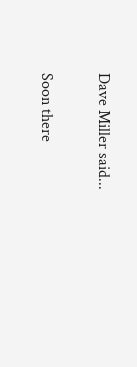Dave Miller said...

Soon there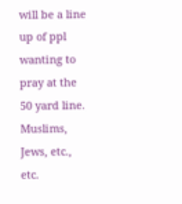will be a line up of ppl wanting to pray at the 50 yard line. Muslims, Jews, etc., etc.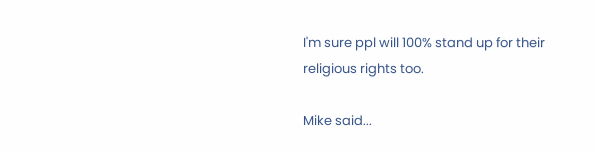I'm sure ppl will 100% stand up for their religious rights too.

Mike said...